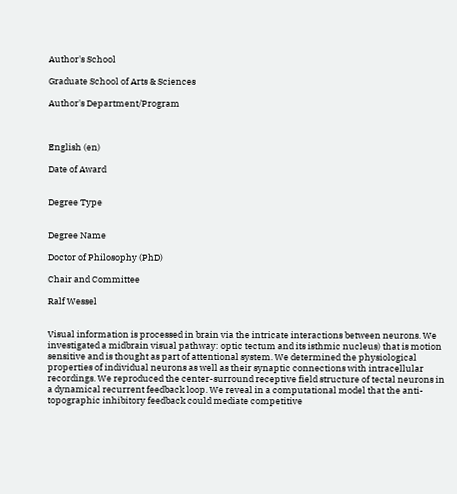Author's School

Graduate School of Arts & Sciences

Author's Department/Program



English (en)

Date of Award


Degree Type


Degree Name

Doctor of Philosophy (PhD)

Chair and Committee

Ralf Wessel


Visual information is processed in brain via the intricate interactions between neurons. We investigated a midbrain visual pathway: optic tectum and its isthmic nucleus) that is motion sensitive and is thought as part of attentional system. We determined the physiological properties of individual neurons as well as their synaptic connections with intracellular recordings. We reproduced the center-surround receptive field structure of tectal neurons in a dynamical recurrent feedback loop. We reveal in a computational model that the anti-topographic inhibitory feedback could mediate competitive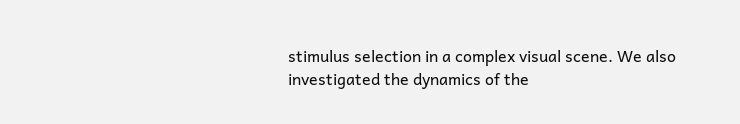stimulus selection in a complex visual scene. We also investigated the dynamics of the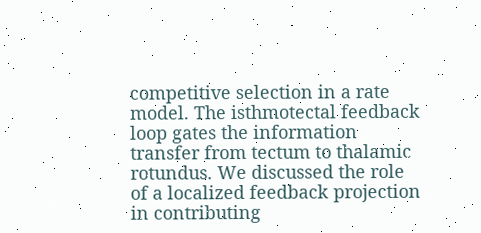competitive selection in a rate model. The isthmotectal feedback loop gates the information transfer from tectum to thalamic rotundus. We discussed the role of a localized feedback projection in contributing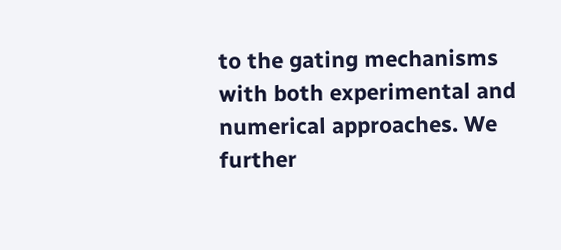to the gating mechanisms with both experimental and numerical approaches. We further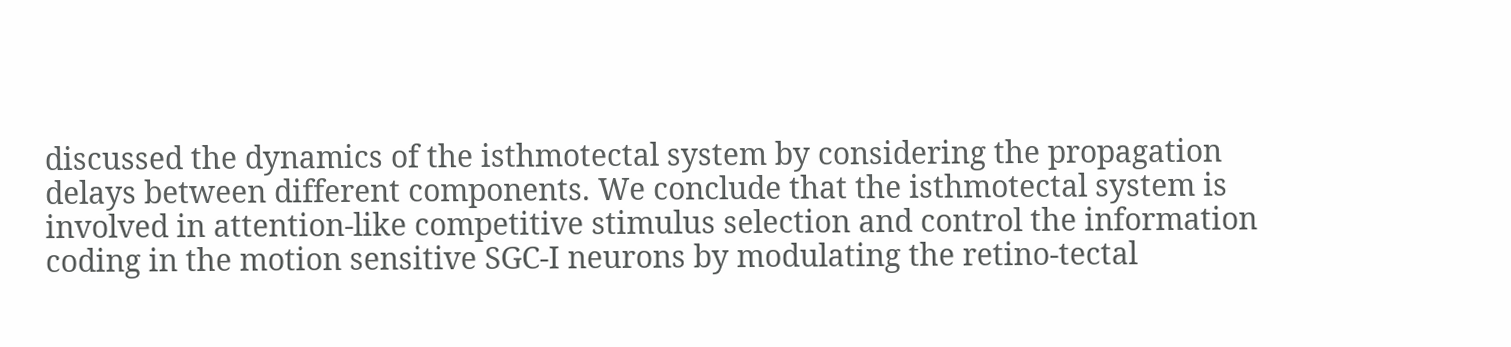discussed the dynamics of the isthmotectal system by considering the propagation delays between different components. We conclude that the isthmotectal system is involved in attention-like competitive stimulus selection and control the information coding in the motion sensitive SGC-I neurons by modulating the retino-tectal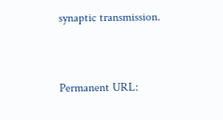synaptic transmission.


Permanent URL: